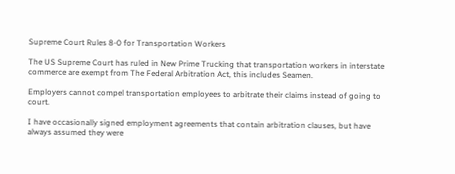Supreme Court Rules 8-0 for Transportation Workers

The US Supreme Court has ruled in New Prime Trucking that transportation workers in interstate commerce are exempt from The Federal Arbitration Act, this includes Seamen.

Employers cannot compel transportation employees to arbitrate their claims instead of going to court.

I have occasionally signed employment agreements that contain arbitration clauses, but have always assumed they were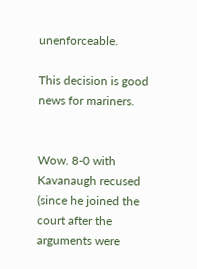unenforceable.

This decision is good news for mariners.


Wow. 8-0 with Kavanaugh recused (since he joined the court after the arguments were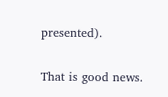presented).

That is good news.